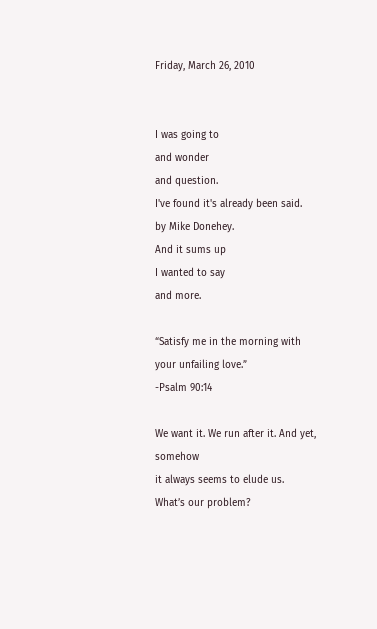Friday, March 26, 2010


I was going to
and wonder
and question.
I've found it's already been said.
by Mike Donehey.
And it sums up
I wanted to say
and more.

“Satisfy me in the morning with your unfailing love.”
-Psalm 90:14

We want it. We run after it. And yet, somehow
it always seems to elude us.
What’s our problem?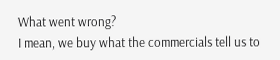What went wrong?
I mean, we buy what the commercials tell us to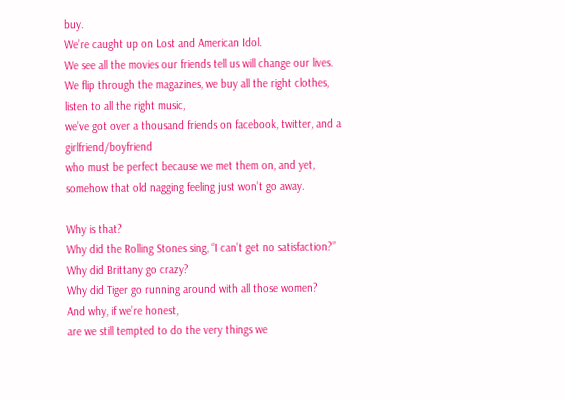buy.
We’re caught up on Lost and American Idol.
We see all the movies our friends tell us will change our lives.
We flip through the magazines, we buy all the right clothes,
listen to all the right music,
we’ve got over a thousand friends on facebook, twitter, and a girlfriend/boyfriend
who must be perfect because we met them on, and yet,
somehow that old nagging feeling just won’t go away.

Why is that?
Why did the Rolling Stones sing, “I can’t get no satisfaction?”
Why did Brittany go crazy?
Why did Tiger go running around with all those women?
And why, if we’re honest,
are we still tempted to do the very things we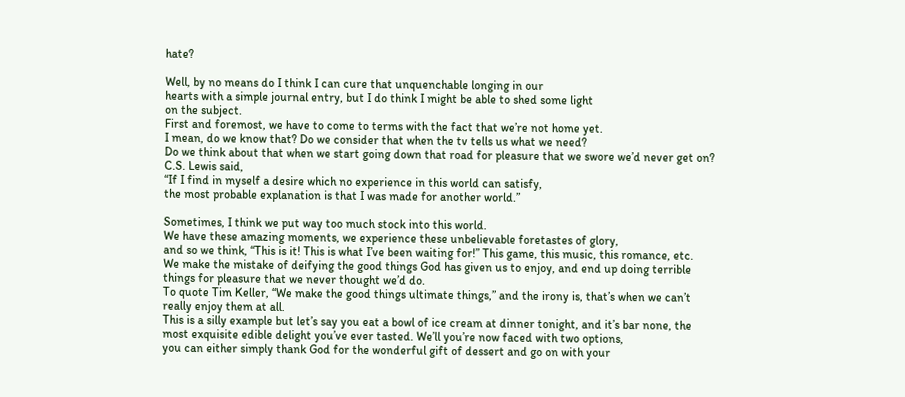hate?

Well, by no means do I think I can cure that unquenchable longing in our
hearts with a simple journal entry, but I do think I might be able to shed some light
on the subject.
First and foremost, we have to come to terms with the fact that we’re not home yet.
I mean, do we know that? Do we consider that when the tv tells us what we need?
Do we think about that when we start going down that road for pleasure that we swore we’d never get on?
C.S. Lewis said,
“If I find in myself a desire which no experience in this world can satisfy,
the most probable explanation is that I was made for another world.”

Sometimes, I think we put way too much stock into this world.
We have these amazing moments, we experience these unbelievable foretastes of glory,
and so we think, “This is it! This is what I’ve been waiting for!” This game, this music, this romance, etc.
We make the mistake of deifying the good things God has given us to enjoy, and end up doing terrible
things for pleasure that we never thought we’d do.
To quote Tim Keller, “We make the good things ultimate things,” and the irony is, that’s when we can’t
really enjoy them at all.
This is a silly example but let’s say you eat a bowl of ice cream at dinner tonight, and it’s bar none, the
most exquisite edible delight you’ve ever tasted. We’ll you’re now faced with two options,
you can either simply thank God for the wonderful gift of dessert and go on with your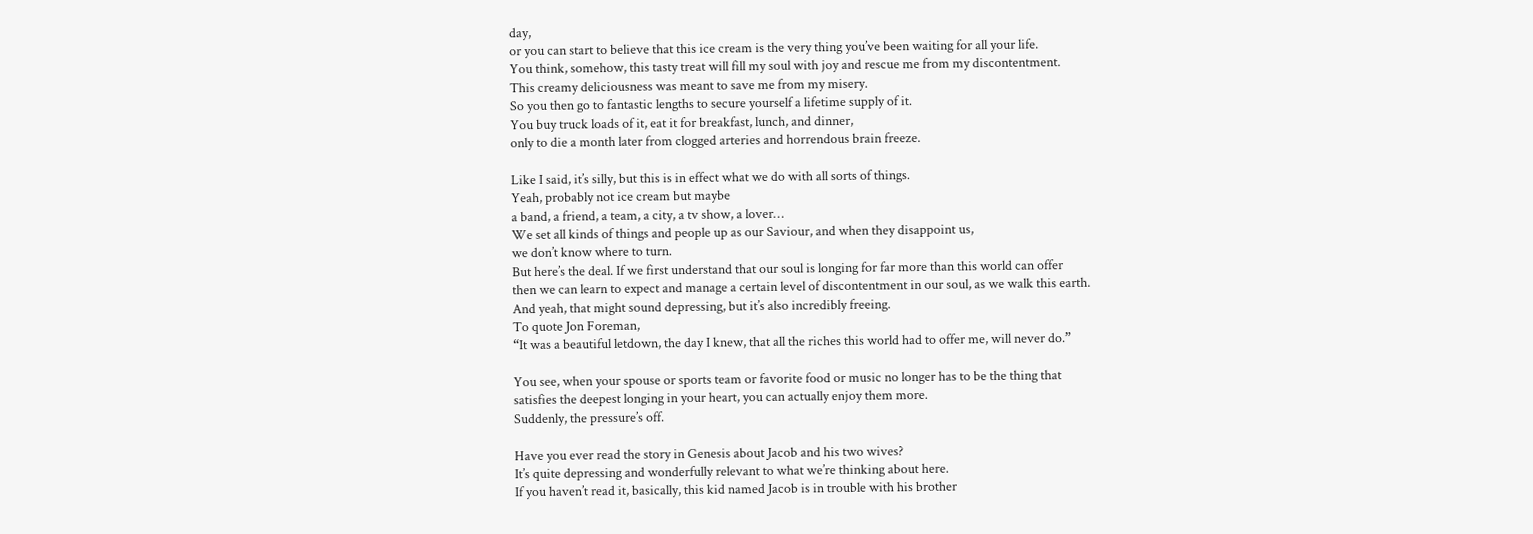day,
or you can start to believe that this ice cream is the very thing you’ve been waiting for all your life.
You think, somehow, this tasty treat will fill my soul with joy and rescue me from my discontentment.
This creamy deliciousness was meant to save me from my misery.
So you then go to fantastic lengths to secure yourself a lifetime supply of it.
You buy truck loads of it, eat it for breakfast, lunch, and dinner,
only to die a month later from clogged arteries and horrendous brain freeze.

Like I said, it’s silly, but this is in effect what we do with all sorts of things.
Yeah, probably not ice cream but maybe
a band, a friend, a team, a city, a tv show, a lover…
We set all kinds of things and people up as our Saviour, and when they disappoint us,
we don’t know where to turn.
But here’s the deal. If we first understand that our soul is longing for far more than this world can offer
then we can learn to expect and manage a certain level of discontentment in our soul, as we walk this earth.
And yeah, that might sound depressing, but it’s also incredibly freeing.
To quote Jon Foreman,
“It was a beautiful letdown, the day I knew, that all the riches this world had to offer me, will never do.”

You see, when your spouse or sports team or favorite food or music no longer has to be the thing that
satisfies the deepest longing in your heart, you can actually enjoy them more.
Suddenly, the pressure’s off.

Have you ever read the story in Genesis about Jacob and his two wives?
It’s quite depressing and wonderfully relevant to what we’re thinking about here.
If you haven’t read it, basically, this kid named Jacob is in trouble with his brother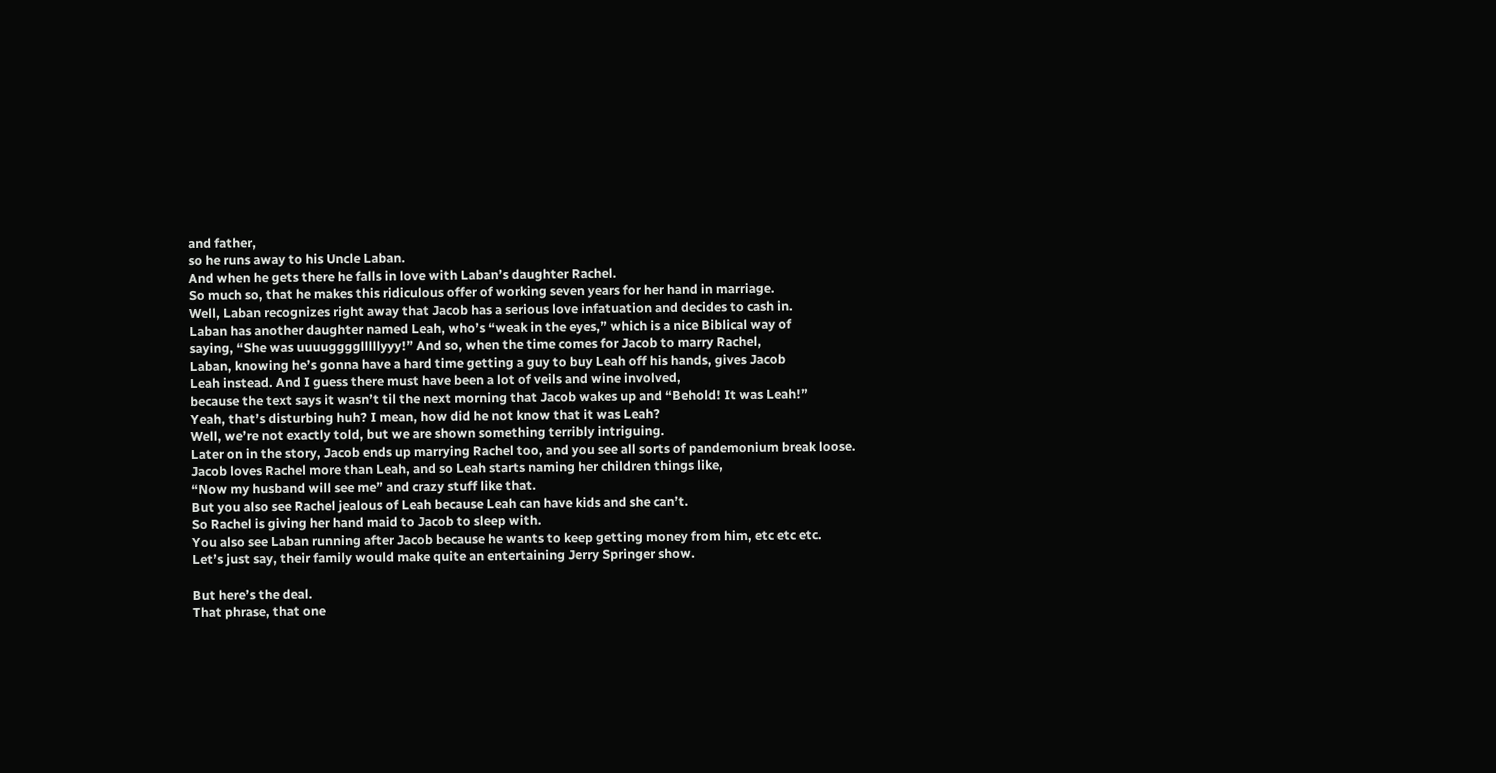and father,
so he runs away to his Uncle Laban.
And when he gets there he falls in love with Laban’s daughter Rachel.
So much so, that he makes this ridiculous offer of working seven years for her hand in marriage.
Well, Laban recognizes right away that Jacob has a serious love infatuation and decides to cash in.
Laban has another daughter named Leah, who’s “weak in the eyes,” which is a nice Biblical way of
saying, “She was uuuugggglllllyyy!” And so, when the time comes for Jacob to marry Rachel,
Laban, knowing he’s gonna have a hard time getting a guy to buy Leah off his hands, gives Jacob
Leah instead. And I guess there must have been a lot of veils and wine involved,
because the text says it wasn’t til the next morning that Jacob wakes up and “Behold! It was Leah!”
Yeah, that’s disturbing huh? I mean, how did he not know that it was Leah?
Well, we’re not exactly told, but we are shown something terribly intriguing.
Later on in the story, Jacob ends up marrying Rachel too, and you see all sorts of pandemonium break loose.
Jacob loves Rachel more than Leah, and so Leah starts naming her children things like,
“Now my husband will see me” and crazy stuff like that.
But you also see Rachel jealous of Leah because Leah can have kids and she can’t.
So Rachel is giving her hand maid to Jacob to sleep with.
You also see Laban running after Jacob because he wants to keep getting money from him, etc etc etc.
Let’s just say, their family would make quite an entertaining Jerry Springer show.

But here’s the deal.
That phrase, that one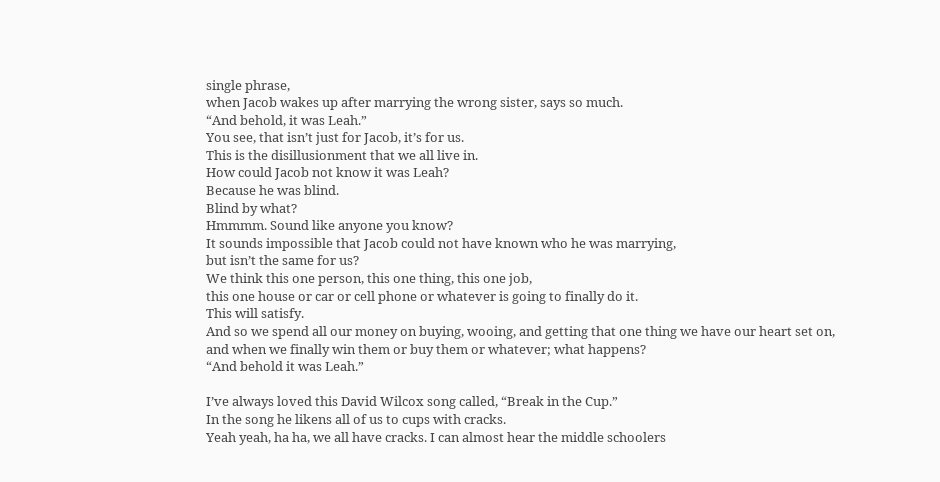single phrase,
when Jacob wakes up after marrying the wrong sister, says so much.
“And behold, it was Leah.”
You see, that isn’t just for Jacob, it’s for us.
This is the disillusionment that we all live in.
How could Jacob not know it was Leah?
Because he was blind.
Blind by what?
Hmmmm. Sound like anyone you know?
It sounds impossible that Jacob could not have known who he was marrying,
but isn’t the same for us?
We think this one person, this one thing, this one job,
this one house or car or cell phone or whatever is going to finally do it.
This will satisfy.
And so we spend all our money on buying, wooing, and getting that one thing we have our heart set on,
and when we finally win them or buy them or whatever; what happens?
“And behold it was Leah.”

I’ve always loved this David Wilcox song called, “Break in the Cup.”
In the song he likens all of us to cups with cracks.
Yeah yeah, ha ha, we all have cracks. I can almost hear the middle schoolers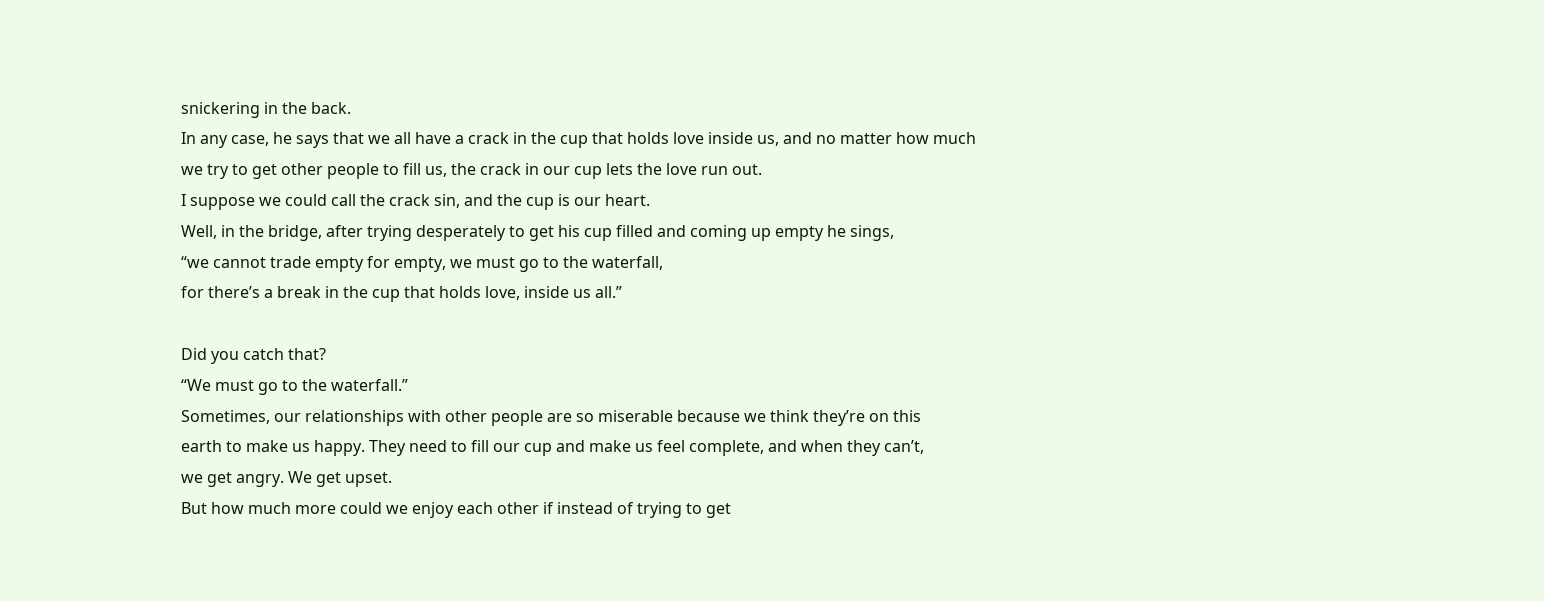snickering in the back.
In any case, he says that we all have a crack in the cup that holds love inside us, and no matter how much
we try to get other people to fill us, the crack in our cup lets the love run out.
I suppose we could call the crack sin, and the cup is our heart.
Well, in the bridge, after trying desperately to get his cup filled and coming up empty he sings,
“we cannot trade empty for empty, we must go to the waterfall,
for there’s a break in the cup that holds love, inside us all.”

Did you catch that?
“We must go to the waterfall.”
Sometimes, our relationships with other people are so miserable because we think they’re on this
earth to make us happy. They need to fill our cup and make us feel complete, and when they can’t,
we get angry. We get upset.
But how much more could we enjoy each other if instead of trying to get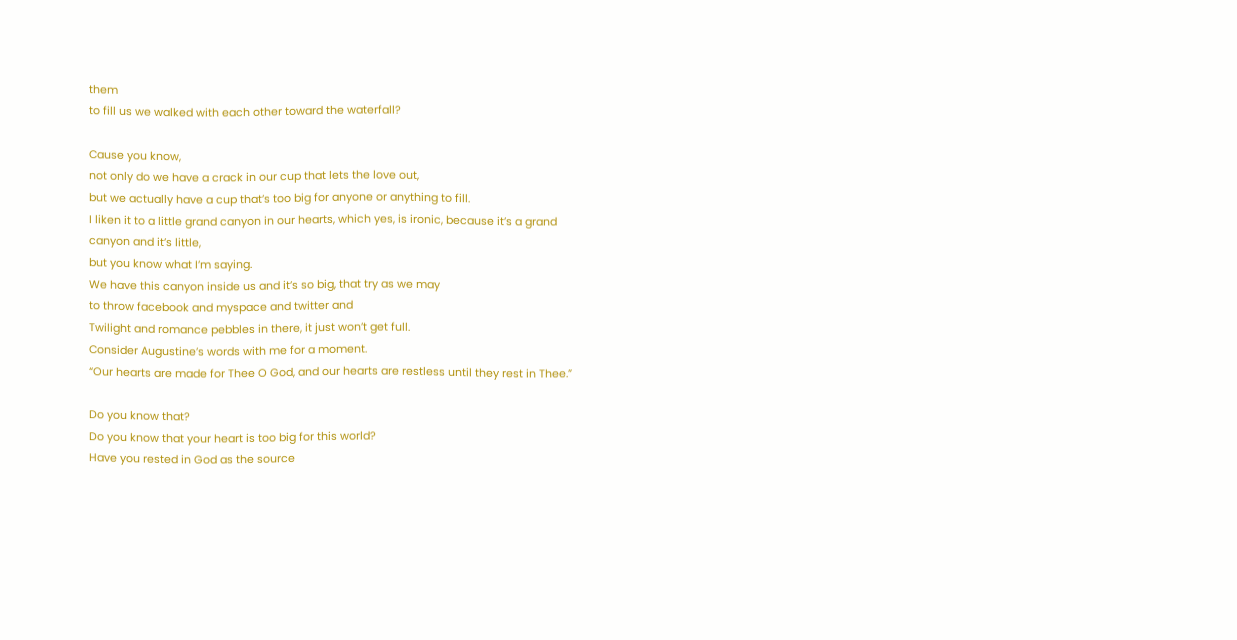them
to fill us we walked with each other toward the waterfall?

Cause you know,
not only do we have a crack in our cup that lets the love out,
but we actually have a cup that’s too big for anyone or anything to fill.
I liken it to a little grand canyon in our hearts, which yes, is ironic, because it’s a grand canyon and it’s little,
but you know what I’m saying.
We have this canyon inside us and it’s so big, that try as we may
to throw facebook and myspace and twitter and
Twilight and romance pebbles in there, it just won’t get full.
Consider Augustine’s words with me for a moment.
“Our hearts are made for Thee O God, and our hearts are restless until they rest in Thee.”

Do you know that?
Do you know that your heart is too big for this world?
Have you rested in God as the source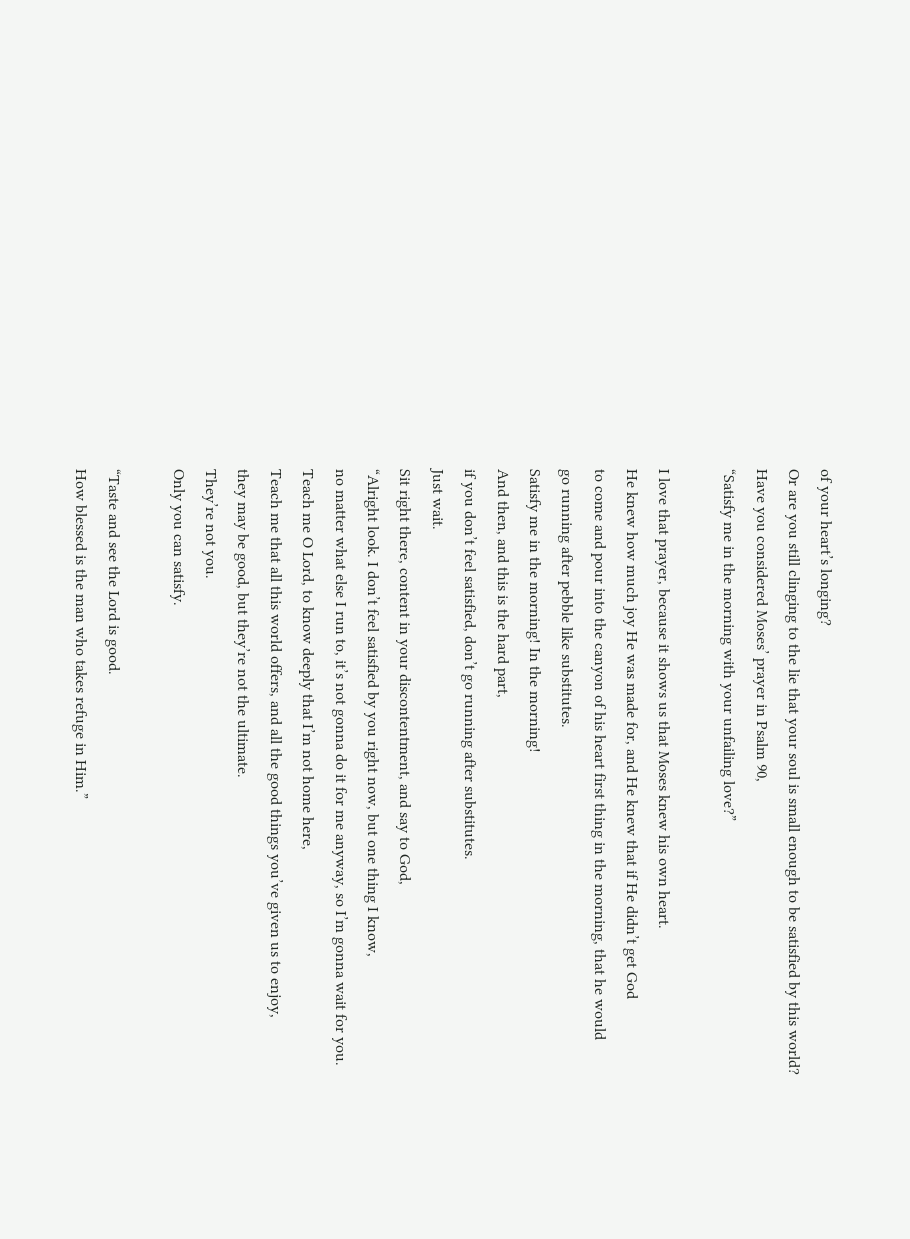of your heart’s longing?
Or are you still clinging to the lie that your soul is small enough to be satisfied by this world?
Have you considered Moses’ prayer in Psalm 90,
“Satisfy me in the morning with your unfailing love?”

I love that prayer, because it shows us that Moses knew his own heart.
He knew how much joy He was made for, and He knew that if He didn’t get God
to come and pour into the canyon of his heart first thing in the morning, that he would
go running after pebble like substitutes.
Satisfy me in the morning! In the morning!
And then, and this is the hard part,
if you don’t feel satisfied, don’t go running after substitutes.
Just wait.
Sit right there, content in your discontentment, and say to God,
“Alright look. I don’t feel satisfied by you right now, but one thing I know,
no matter what else I run to, it’s not gonna do it for me anyway, so I’m gonna wait for you.
Teach me O Lord, to know deeply that I’m not home here,
Teach me that all this world offers, and all the good things you’ve given us to enjoy,
they may be good, but they’re not the ultimate.
They’re not you.
Only you can satisfy.

“Taste and see the Lord is good.
How blessed is the man who takes refuge in Him.”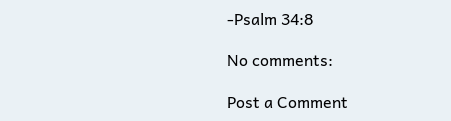-Psalm 34:8

No comments:

Post a Comment